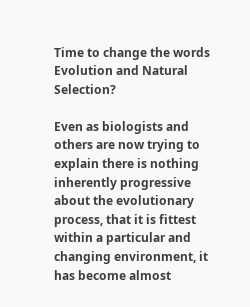Time to change the words Evolution and Natural Selection?

Even as biologists and others are now trying to explain there is nothing inherently progressive about the evolutionary process, that it is fittest within a particular and changing environment, it has become almost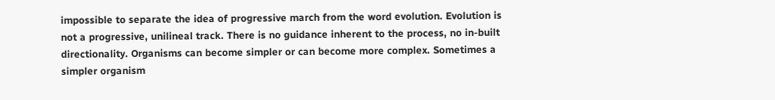impossible to separate the idea of progressive march from the word evolution. Evolution is not a progressive, unilineal track. There is no guidance inherent to the process, no in-built directionality. Organisms can become simpler or can become more complex. Sometimes a simpler organism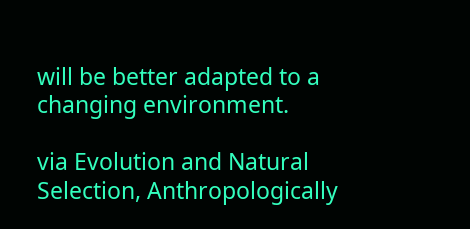will be better adapted to a changing environment.

via Evolution and Natural Selection, Anthropologically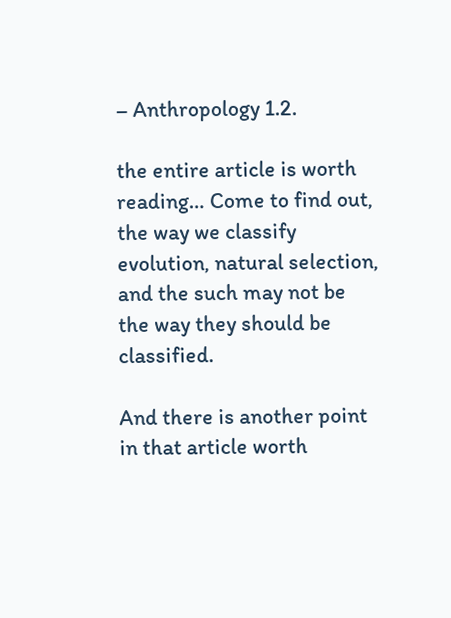– Anthropology 1.2.

the entire article is worth reading… Come to find out, the way we classify evolution, natural selection, and the such may not be the way they should be classified.

And there is another point in that article worth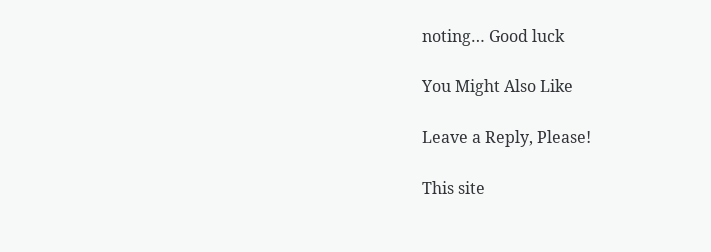noting… Good luck

You Might Also Like

Leave a Reply, Please!

This site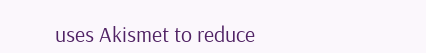uses Akismet to reduce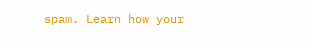spam. Learn how your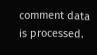comment data is processed.